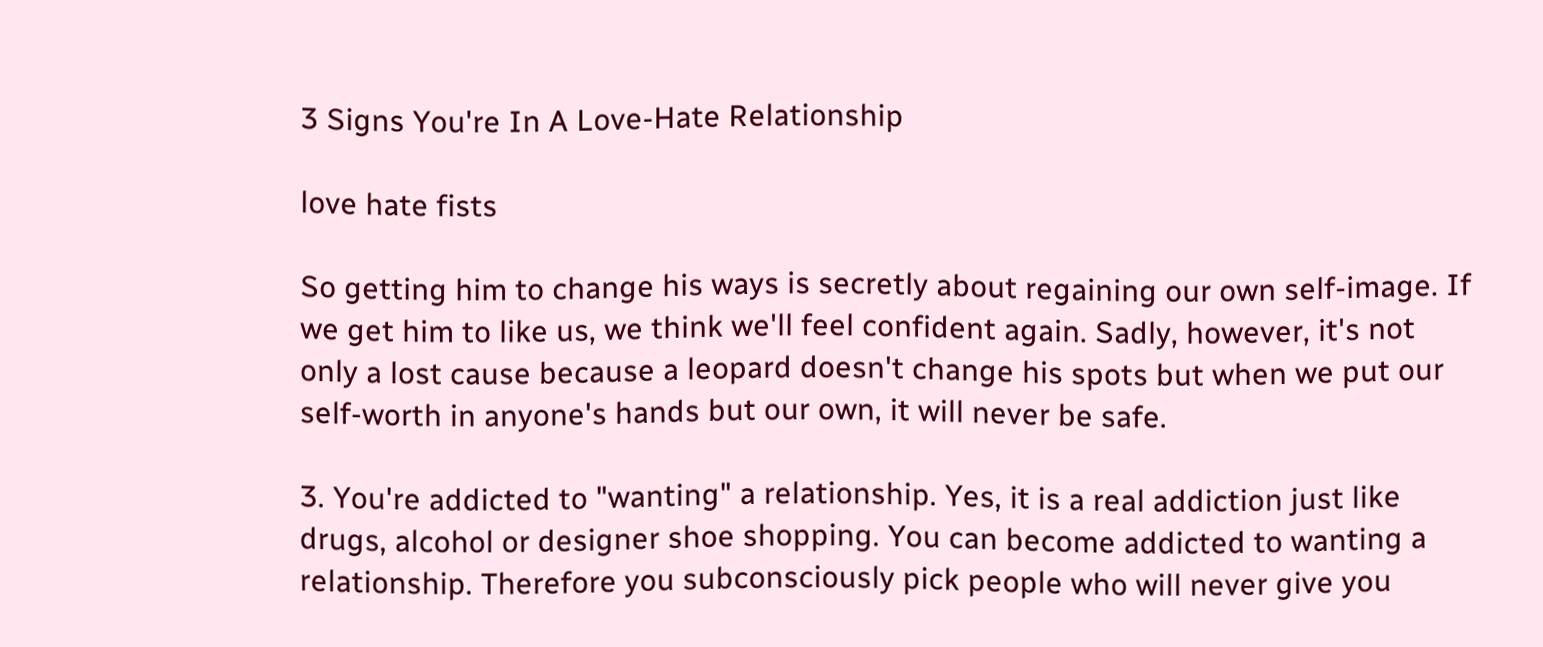3 Signs You're In A Love-Hate Relationship

love hate fists

So getting him to change his ways is secretly about regaining our own self-image. If we get him to like us, we think we'll feel confident again. Sadly, however, it's not only a lost cause because a leopard doesn't change his spots but when we put our self-worth in anyone's hands but our own, it will never be safe.

3. You're addicted to "wanting" a relationship. Yes, it is a real addiction just like drugs, alcohol or designer shoe shopping. You can become addicted to wanting a relationship. Therefore you subconsciously pick people who will never give you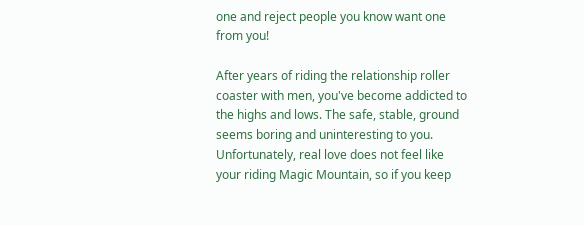one and reject people you know want one from you!

After years of riding the relationship roller coaster with men, you've become addicted to the highs and lows. The safe, stable, ground seems boring and uninteresting to you. Unfortunately, real love does not feel like your riding Magic Mountain, so if you keep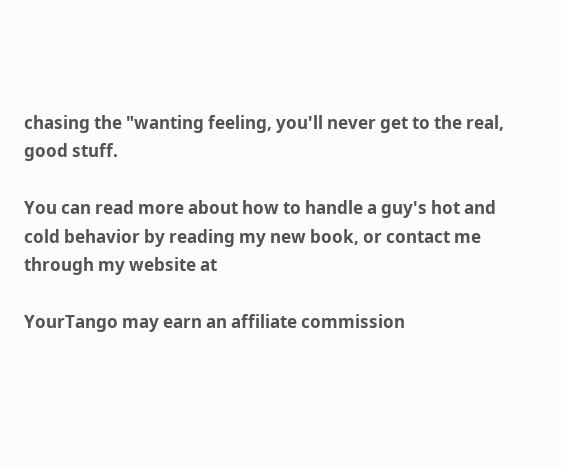chasing the "wanting feeling, you'll never get to the real, good stuff.

You can read more about how to handle a guy's hot and cold behavior by reading my new book, or contact me through my website at

YourTango may earn an affiliate commission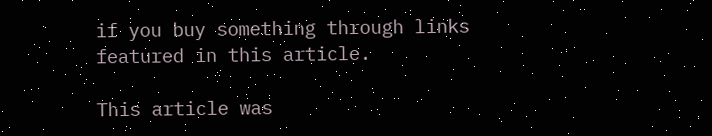if you buy something through links featured in this article.

This article was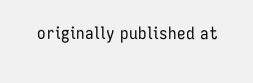originally published at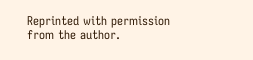Reprinted with permission from the author.